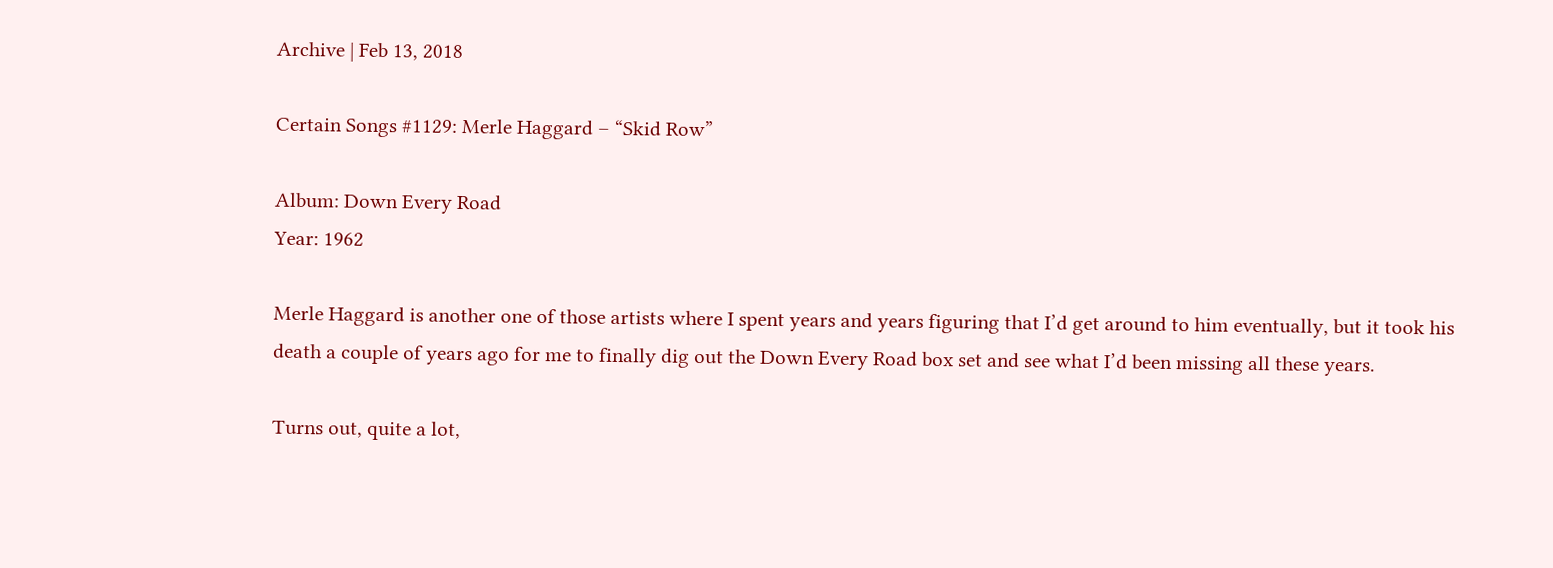Archive | Feb 13, 2018

Certain Songs #1129: Merle Haggard – “Skid Row”

Album: Down Every Road
Year: 1962

Merle Haggard is another one of those artists where I spent years and years figuring that I’d get around to him eventually, but it took his death a couple of years ago for me to finally dig out the Down Every Road box set and see what I’d been missing all these years.

Turns out, quite a lot,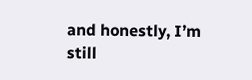and honestly, I’m still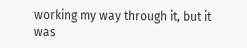working my way through it, but it was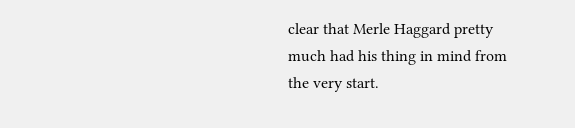clear that Merle Haggard pretty much had his thing in mind from the very start.